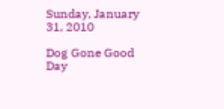Sunday, January 31, 2010

Dog Gone Good Day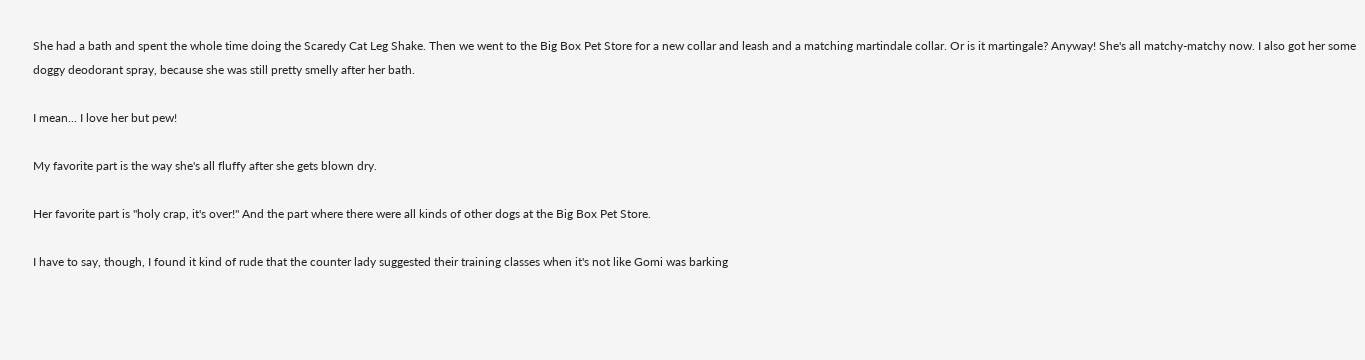She had a bath and spent the whole time doing the Scaredy Cat Leg Shake. Then we went to the Big Box Pet Store for a new collar and leash and a matching martindale collar. Or is it martingale? Anyway! She's all matchy-matchy now. I also got her some doggy deodorant spray, because she was still pretty smelly after her bath.

I mean... I love her but pew!

My favorite part is the way she's all fluffy after she gets blown dry.

Her favorite part is "holy crap, it's over!" And the part where there were all kinds of other dogs at the Big Box Pet Store.

I have to say, though, I found it kind of rude that the counter lady suggested their training classes when it's not like Gomi was barking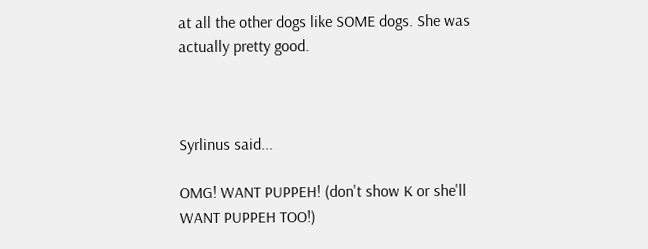at all the other dogs like SOME dogs. She was actually pretty good.



Syrlinus said...

OMG! WANT PUPPEH! (don't show K or she'll WANT PUPPEH TOO!)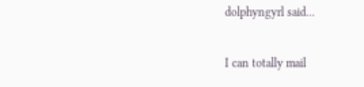dolphyngyrl said...

I can totally mail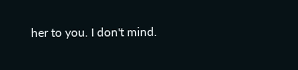her to you. I don't mind.